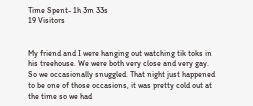Time Spent- 1h 3m 33s
19 Visitors


My friend and I were hanging out watching tik toks in his treehouse. We were both very close and very gay. So we occasionally snuggled. That night just happened to be one of those occasions, it was pretty cold out at the time so we had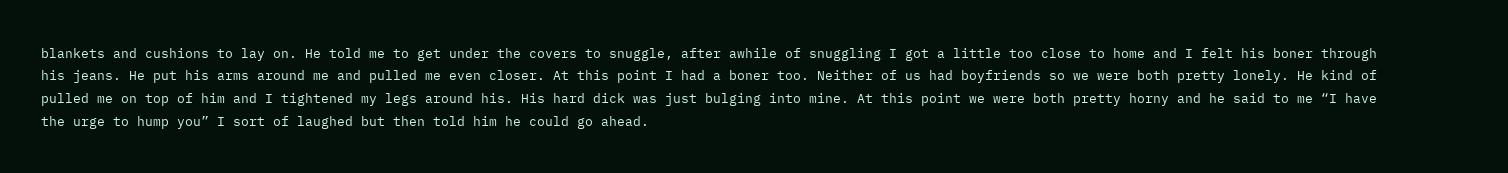blankets and cushions to lay on. He told me to get under the covers to snuggle, after awhile of snuggling I got a little too close to home and I felt his boner through his jeans. He put his arms around me and pulled me even closer. At this point I had a boner too. Neither of us had boyfriends so we were both pretty lonely. He kind of pulled me on top of him and I tightened my legs around his. His hard dick was just bulging into mine. At this point we were both pretty horny and he said to me “I have the urge to hump you” I sort of laughed but then told him he could go ahead.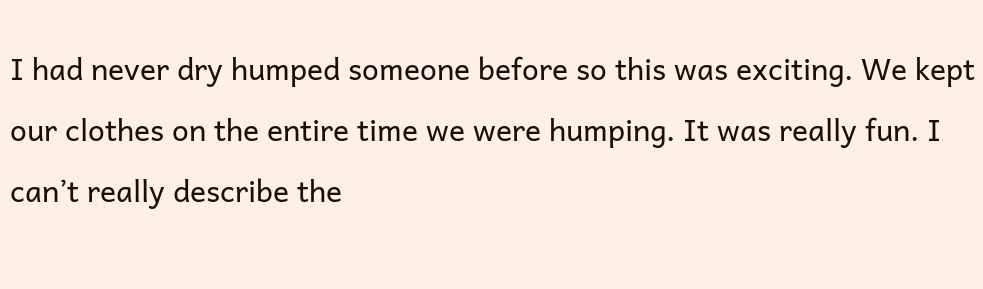I had never dry humped someone before so this was exciting. We kept our clothes on the entire time we were humping. It was really fun. I can’t really describe the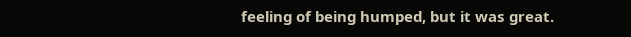feeling of being humped, but it was great.